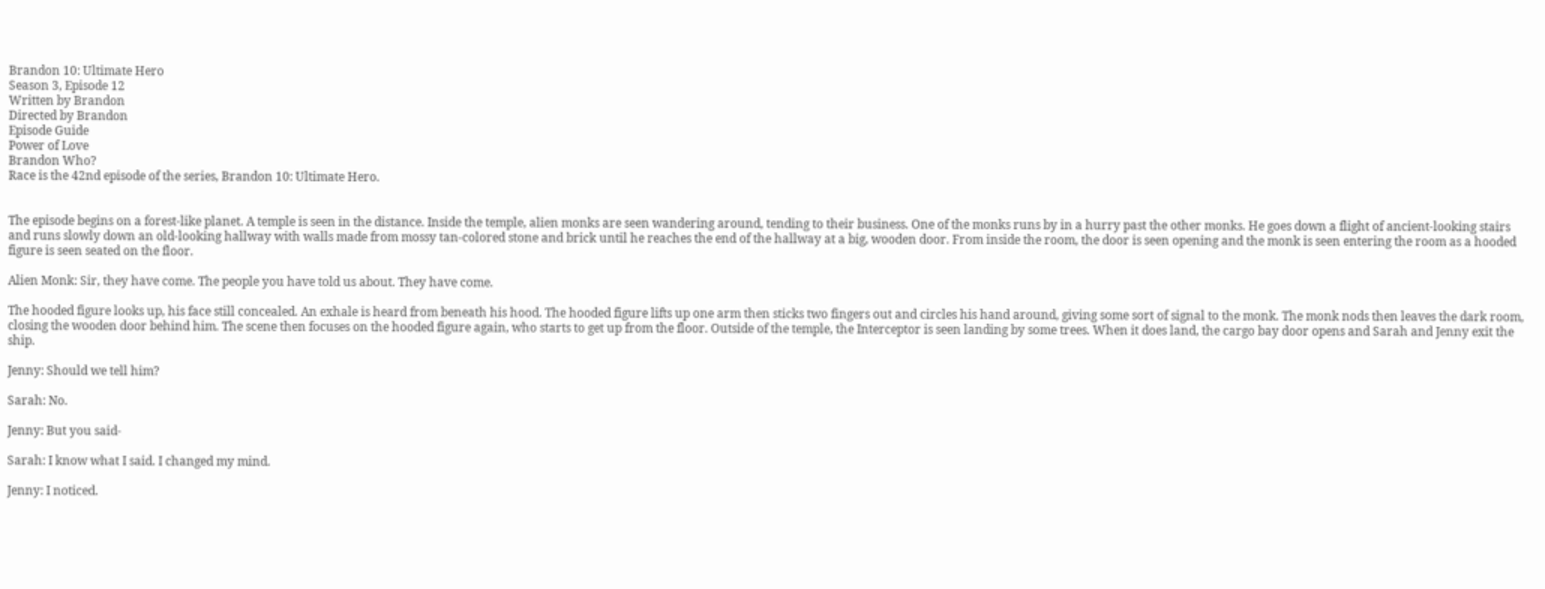Brandon 10: Ultimate Hero
Season 3, Episode 12
Written by Brandon
Directed by Brandon
Episode Guide
Power of Love
Brandon Who?
Race is the 42nd episode of the series, Brandon 10: Ultimate Hero.


The episode begins on a forest-like planet. A temple is seen in the distance. Inside the temple, alien monks are seen wandering around, tending to their business. One of the monks runs by in a hurry past the other monks. He goes down a flight of ancient-looking stairs and runs slowly down an old-looking hallway with walls made from mossy tan-colored stone and brick until he reaches the end of the hallway at a big, wooden door. From inside the room, the door is seen opening and the monk is seen entering the room as a hooded figure is seen seated on the floor.

Alien Monk: Sir, they have come. The people you have told us about. They have come.

The hooded figure looks up, his face still concealed. An exhale is heard from beneath his hood. The hooded figure lifts up one arm then sticks two fingers out and circles his hand around, giving some sort of signal to the monk. The monk nods then leaves the dark room, closing the wooden door behind him. The scene then focuses on the hooded figure again, who starts to get up from the floor. Outside of the temple, the Interceptor is seen landing by some trees. When it does land, the cargo bay door opens and Sarah and Jenny exit the ship.

Jenny: Should we tell him?

Sarah: No.

Jenny: But you said-

Sarah: I know what I said. I changed my mind.

Jenny: I noticed.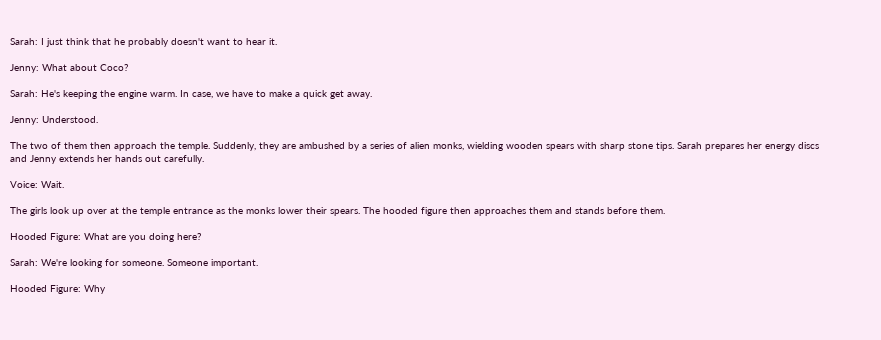Sarah: I just think that he probably doesn't want to hear it.

Jenny: What about Coco?

Sarah: He's keeping the engine warm. In case, we have to make a quick get away.

Jenny: Understood.

The two of them then approach the temple. Suddenly, they are ambushed by a series of alien monks, wielding wooden spears with sharp stone tips. Sarah prepares her energy discs and Jenny extends her hands out carefully.

Voice: Wait.

The girls look up over at the temple entrance as the monks lower their spears. The hooded figure then approaches them and stands before them.

Hooded Figure: What are you doing here?

Sarah: We're looking for someone. Someone important.

Hooded Figure: Why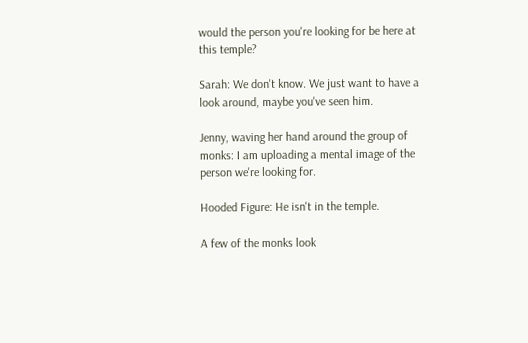would the person you're looking for be here at this temple?

Sarah: We don't know. We just want to have a look around, maybe you've seen him.

Jenny, waving her hand around the group of monks: I am uploading a mental image of the person we're looking for.

Hooded Figure: He isn't in the temple.

A few of the monks look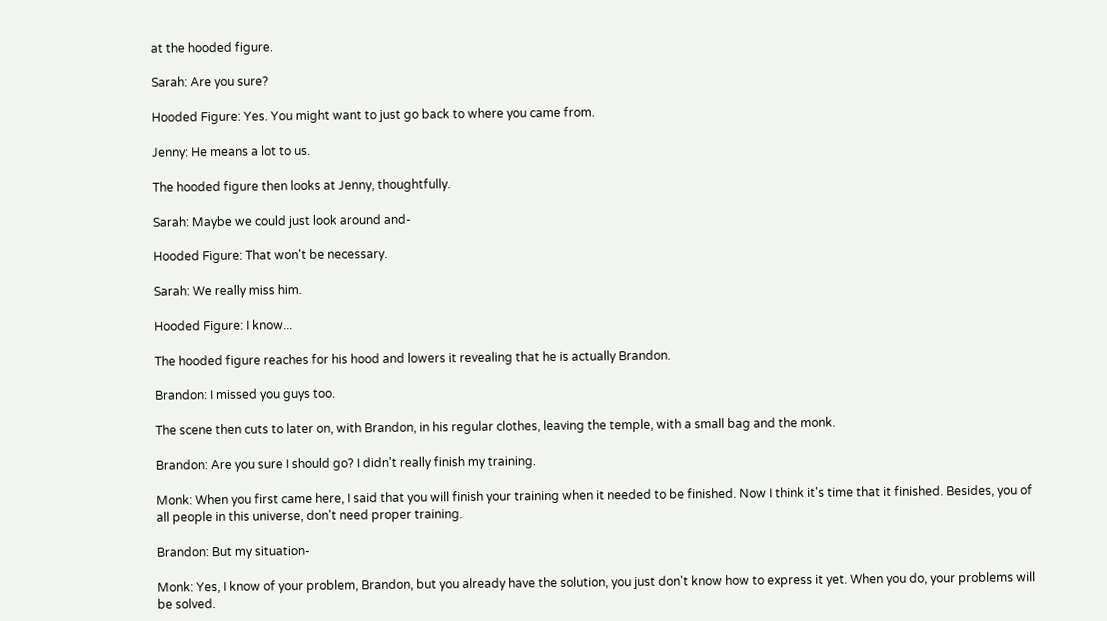at the hooded figure.

Sarah: Are you sure?

Hooded Figure: Yes. You might want to just go back to where you came from.

Jenny: He means a lot to us.

The hooded figure then looks at Jenny, thoughtfully.

Sarah: Maybe we could just look around and-

Hooded Figure: That won't be necessary.

Sarah: We really miss him.

Hooded Figure: I know...

The hooded figure reaches for his hood and lowers it revealing that he is actually Brandon.

Brandon: I missed you guys too.

The scene then cuts to later on, with Brandon, in his regular clothes, leaving the temple, with a small bag and the monk.

Brandon: Are you sure I should go? I didn't really finish my training.

Monk: When you first came here, I said that you will finish your training when it needed to be finished. Now I think it's time that it finished. Besides, you of all people in this universe, don't need proper training.

Brandon: But my situation-

Monk: Yes, I know of your problem, Brandon, but you already have the solution, you just don't know how to express it yet. When you do, your problems will be solved.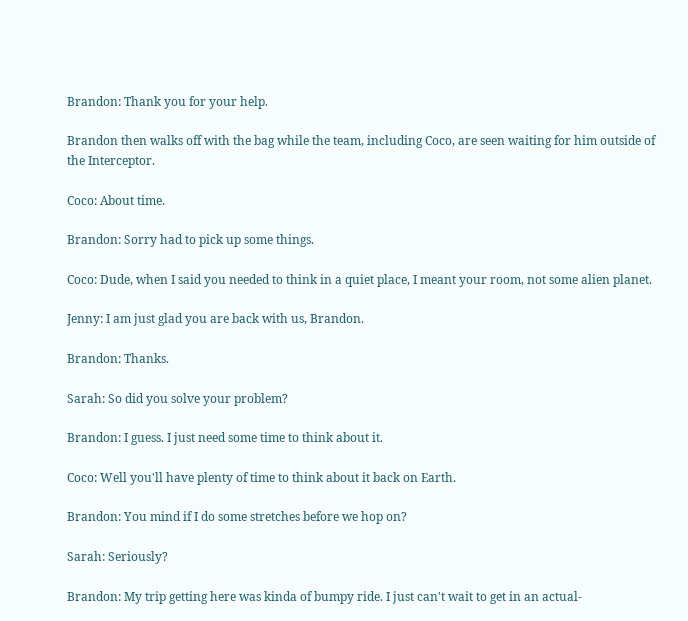Brandon: Thank you for your help.

Brandon then walks off with the bag while the team, including Coco, are seen waiting for him outside of the Interceptor.

Coco: About time.

Brandon: Sorry had to pick up some things.

Coco: Dude, when I said you needed to think in a quiet place, I meant your room, not some alien planet.

Jenny: I am just glad you are back with us, Brandon.

Brandon: Thanks.

Sarah: So did you solve your problem?

Brandon: I guess. I just need some time to think about it.

Coco: Well you'll have plenty of time to think about it back on Earth.

Brandon: You mind if I do some stretches before we hop on?

Sarah: Seriously?

Brandon: My trip getting here was kinda of bumpy ride. I just can't wait to get in an actual-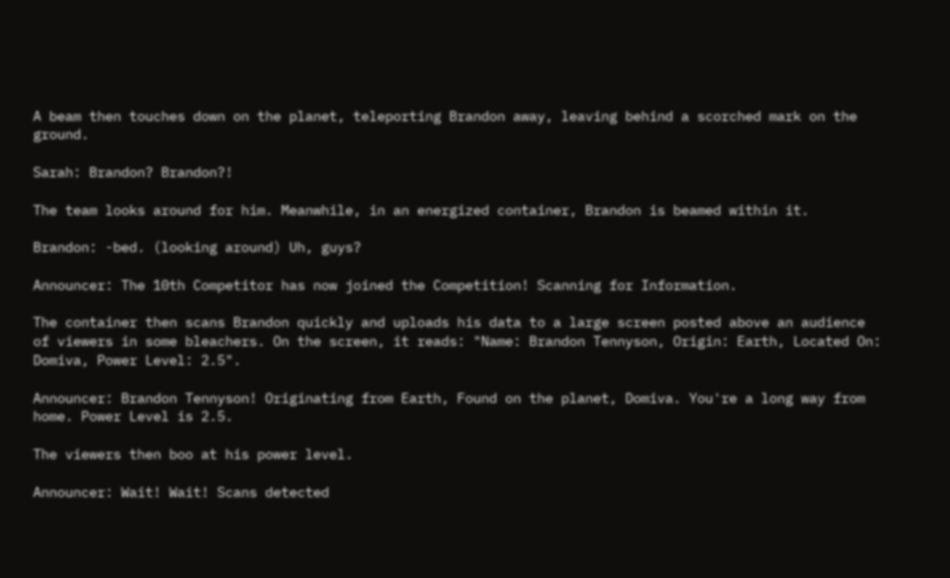A beam then touches down on the planet, teleporting Brandon away, leaving behind a scorched mark on the ground.

Sarah: Brandon? Brandon?!

The team looks around for him. Meanwhile, in an energized container, Brandon is beamed within it.

Brandon: -bed. (looking around) Uh, guys?

Announcer: The 10th Competitor has now joined the Competition! Scanning for Information.

The container then scans Brandon quickly and uploads his data to a large screen posted above an audience of viewers in some bleachers. On the screen, it reads: "Name: Brandon Tennyson, Origin: Earth, Located On: Domiva, Power Level: 2.5".

Announcer: Brandon Tennyson! Originating from Earth, Found on the planet, Domiva. You're a long way from home. Power Level is 2.5.

The viewers then boo at his power level.

Announcer: Wait! Wait! Scans detected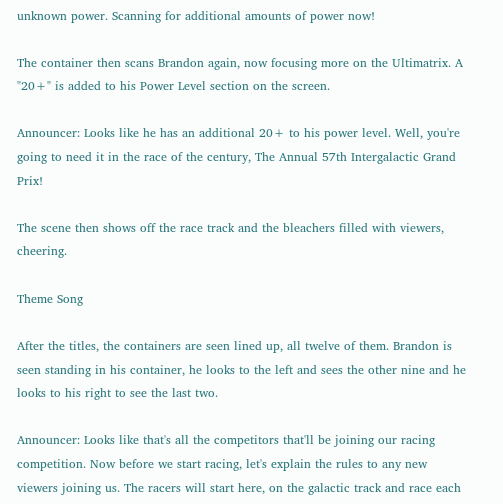unknown power. Scanning for additional amounts of power now!

The container then scans Brandon again, now focusing more on the Ultimatrix. A "20+" is added to his Power Level section on the screen.

Announcer: Looks like he has an additional 20+ to his power level. Well, you're going to need it in the race of the century, The Annual 57th Intergalactic Grand Prix!

The scene then shows off the race track and the bleachers filled with viewers, cheering.

Theme Song

After the titles, the containers are seen lined up, all twelve of them. Brandon is seen standing in his container, he looks to the left and sees the other nine and he looks to his right to see the last two.

Announcer: Looks like that's all the competitors that'll be joining our racing competition. Now before we start racing, let's explain the rules to any new viewers joining us. The racers will start here, on the galactic track and race each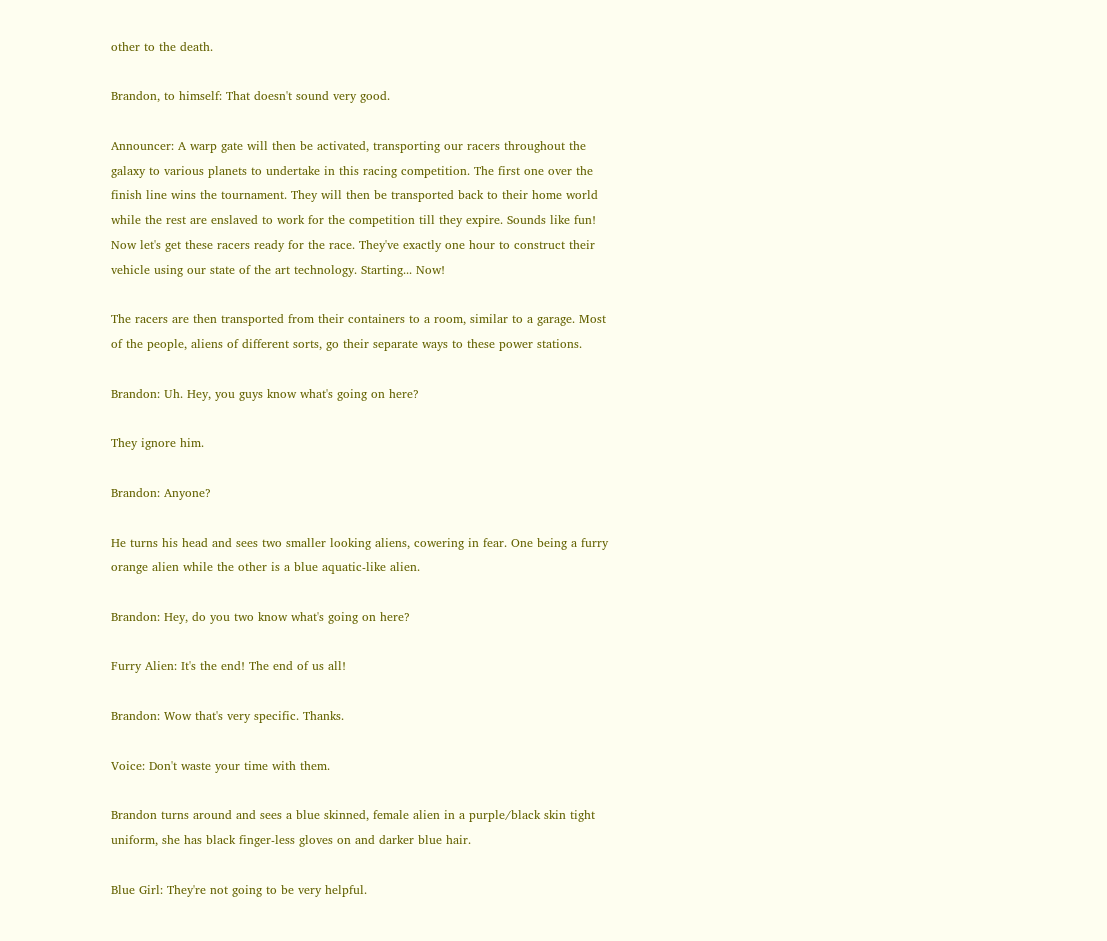other to the death.

Brandon, to himself: That doesn't sound very good.

Announcer: A warp gate will then be activated, transporting our racers throughout the galaxy to various planets to undertake in this racing competition. The first one over the finish line wins the tournament. They will then be transported back to their home world while the rest are enslaved to work for the competition till they expire. Sounds like fun! Now let's get these racers ready for the race. They've exactly one hour to construct their vehicle using our state of the art technology. Starting... Now!

The racers are then transported from their containers to a room, similar to a garage. Most of the people, aliens of different sorts, go their separate ways to these power stations.

Brandon: Uh. Hey, you guys know what's going on here?

They ignore him.

Brandon: Anyone?

He turns his head and sees two smaller looking aliens, cowering in fear. One being a furry orange alien while the other is a blue aquatic-like alien.

Brandon: Hey, do you two know what's going on here?

Furry Alien: It's the end! The end of us all!

Brandon: Wow that's very specific. Thanks.

Voice: Don't waste your time with them.

Brandon turns around and sees a blue skinned, female alien in a purple/black skin tight uniform, she has black finger-less gloves on and darker blue hair.

Blue Girl: They're not going to be very helpful.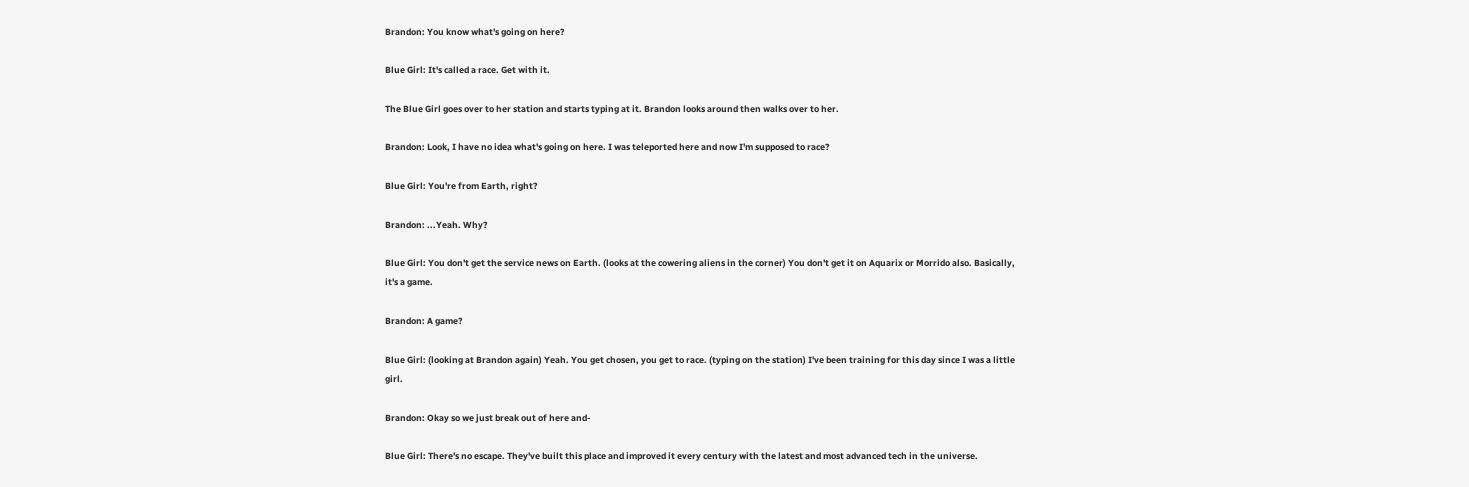Brandon: You know what's going on here?

Blue Girl: It's called a race. Get with it.

The Blue Girl goes over to her station and starts typing at it. Brandon looks around then walks over to her.

Brandon: Look, I have no idea what's going on here. I was teleported here and now I'm supposed to race?

Blue Girl: You're from Earth, right?

Brandon: ...Yeah. Why?

Blue Girl: You don't get the service news on Earth. (looks at the cowering aliens in the corner) You don't get it on Aquarix or Morrido also. Basically, it's a game.

Brandon: A game?

Blue Girl: (looking at Brandon again) Yeah. You get chosen, you get to race. (typing on the station) I've been training for this day since I was a little girl.

Brandon: Okay so we just break out of here and-

Blue Girl: There's no escape. They've built this place and improved it every century with the latest and most advanced tech in the universe.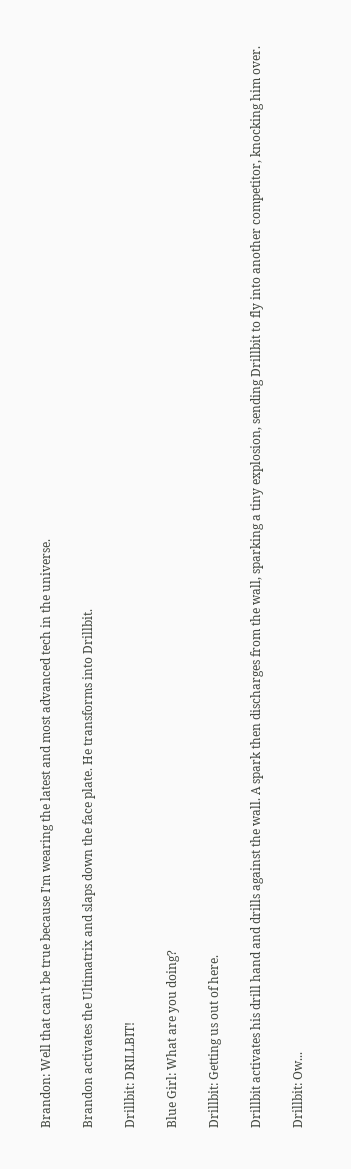Brandon: Well that can't be true because I'm wearing the latest and most advanced tech in the universe.

Brandon activates the Ultimatrix and slaps down the face plate. He transforms into Drillbit.

Drillbit: DRILLBIT!

Blue Girl: What are you doing?

Drillbit: Getting us out of here.

Drillbit activates his drill hand and drills against the wall. A spark then discharges from the wall, sparking a tiny explosion, sending Drillbit to fly into another competitor, knocking him over.

Drillbit: Ow...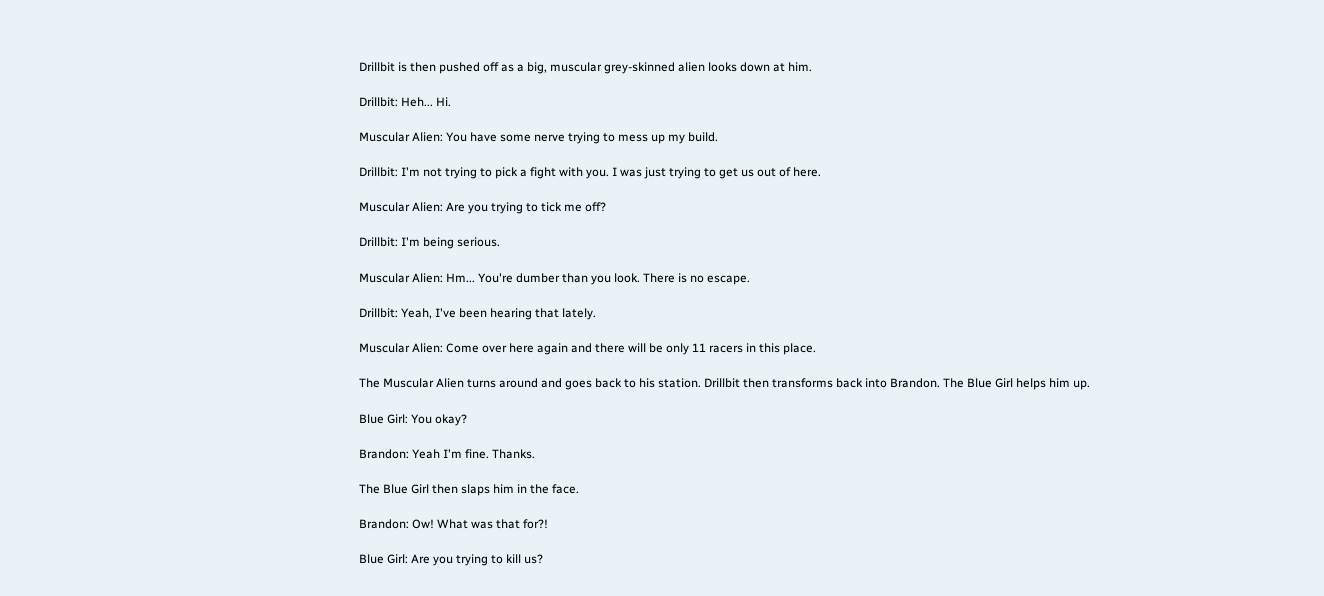Drillbit is then pushed off as a big, muscular grey-skinned alien looks down at him.

Drillbit: Heh... Hi.

Muscular Alien: You have some nerve trying to mess up my build.

Drillbit: I'm not trying to pick a fight with you. I was just trying to get us out of here.

Muscular Alien: Are you trying to tick me off?

Drillbit: I'm being serious.

Muscular Alien: Hm... You're dumber than you look. There is no escape.

Drillbit: Yeah, I've been hearing that lately.

Muscular Alien: Come over here again and there will be only 11 racers in this place.

The Muscular Alien turns around and goes back to his station. Drillbit then transforms back into Brandon. The Blue Girl helps him up.

Blue Girl: You okay?

Brandon: Yeah I'm fine. Thanks.

The Blue Girl then slaps him in the face.

Brandon: Ow! What was that for?!

Blue Girl: Are you trying to kill us?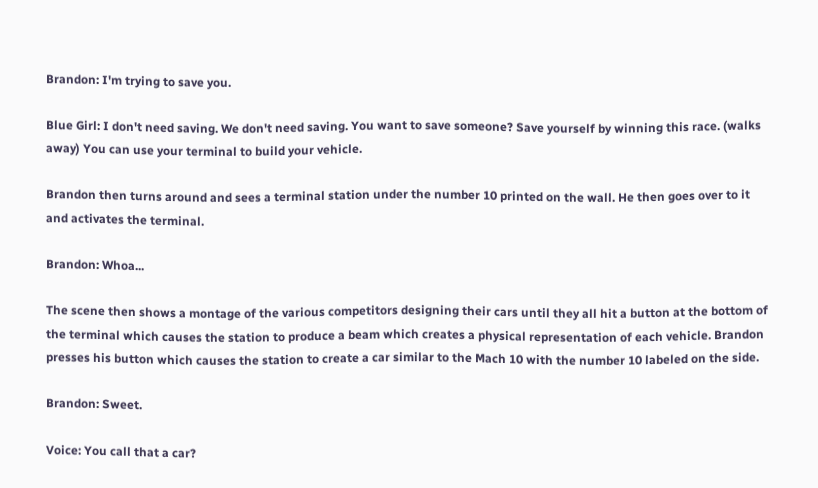Brandon: I'm trying to save you.

Blue Girl: I don't need saving. We don't need saving. You want to save someone? Save yourself by winning this race. (walks away) You can use your terminal to build your vehicle.

Brandon then turns around and sees a terminal station under the number 10 printed on the wall. He then goes over to it and activates the terminal.

Brandon: Whoa...

The scene then shows a montage of the various competitors designing their cars until they all hit a button at the bottom of the terminal which causes the station to produce a beam which creates a physical representation of each vehicle. Brandon presses his button which causes the station to create a car similar to the Mach 10 with the number 10 labeled on the side.

Brandon: Sweet.

Voice: You call that a car?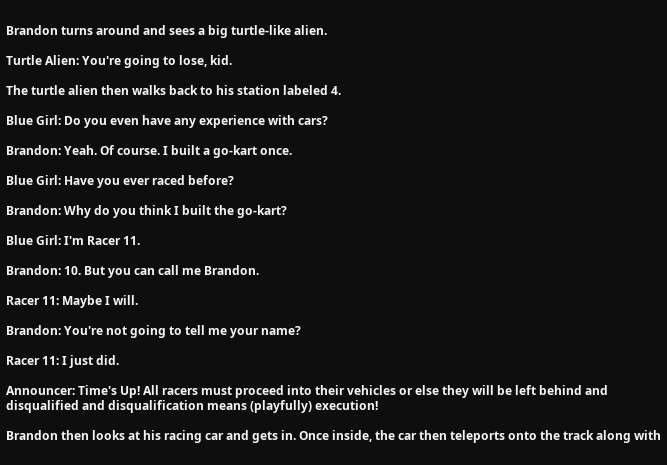Brandon turns around and sees a big turtle-like alien.

Turtle Alien: You're going to lose, kid.

The turtle alien then walks back to his station labeled 4.

Blue Girl: Do you even have any experience with cars?

Brandon: Yeah. Of course. I built a go-kart once.

Blue Girl: Have you ever raced before?

Brandon: Why do you think I built the go-kart?

Blue Girl: I'm Racer 11.

Brandon: 10. But you can call me Brandon.

Racer 11: Maybe I will.

Brandon: You're not going to tell me your name?

Racer 11: I just did.

Announcer: Time's Up! All racers must proceed into their vehicles or else they will be left behind and disqualified and disqualification means (playfully) execution!

Brandon then looks at his racing car and gets in. Once inside, the car then teleports onto the track along with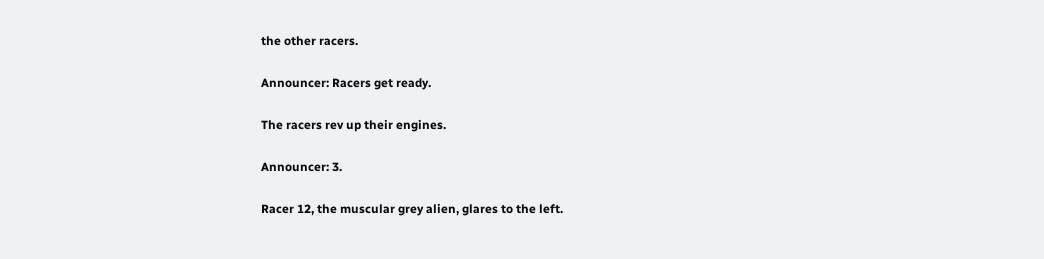the other racers.

Announcer: Racers get ready.

The racers rev up their engines.

Announcer: 3.

Racer 12, the muscular grey alien, glares to the left.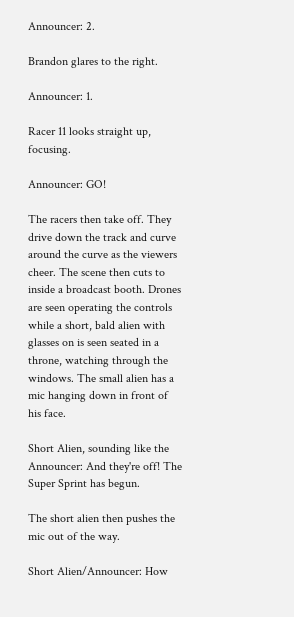Announcer: 2.

Brandon glares to the right.

Announcer: 1.

Racer 11 looks straight up, focusing.

Announcer: GO!

The racers then take off. They drive down the track and curve around the curve as the viewers cheer. The scene then cuts to inside a broadcast booth. Drones are seen operating the controls while a short, bald alien with glasses on is seen seated in a throne, watching through the windows. The small alien has a mic hanging down in front of his face.

Short Alien, sounding like the Announcer: And they're off! The Super Sprint has begun.

The short alien then pushes the mic out of the way.

Short Alien/Announcer: How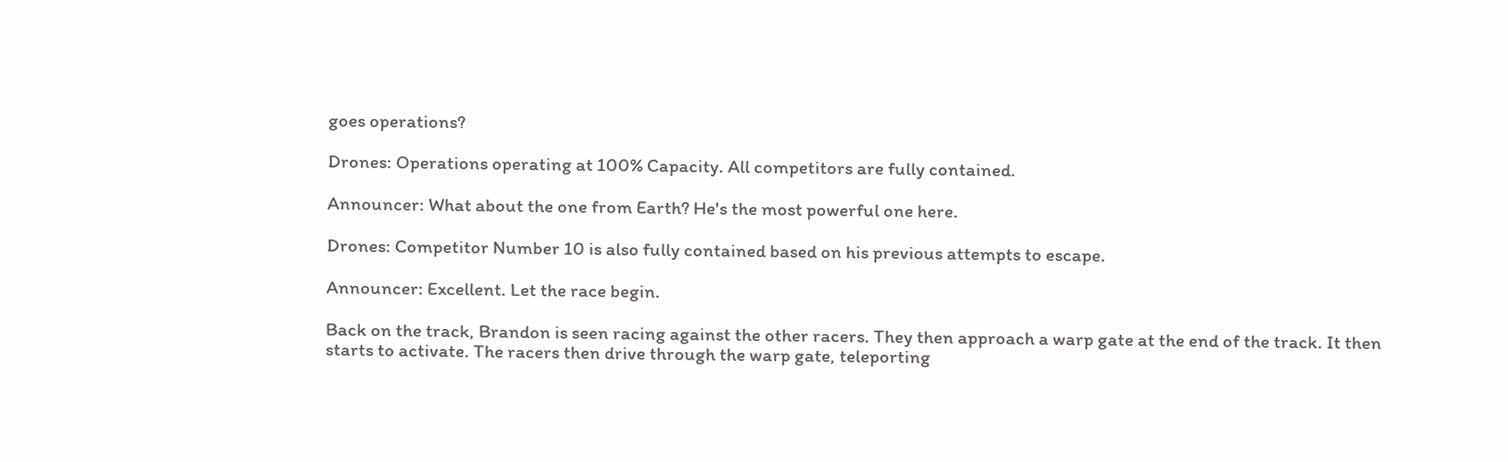goes operations?

Drones: Operations operating at 100% Capacity. All competitors are fully contained.

Announcer: What about the one from Earth? He's the most powerful one here.

Drones: Competitor Number 10 is also fully contained based on his previous attempts to escape.

Announcer: Excellent. Let the race begin.

Back on the track, Brandon is seen racing against the other racers. They then approach a warp gate at the end of the track. It then starts to activate. The racers then drive through the warp gate, teleporting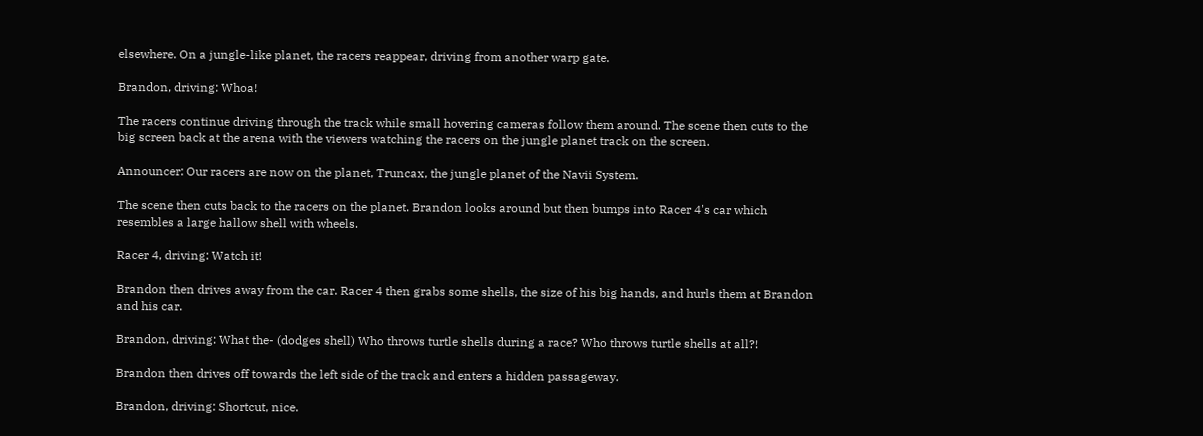elsewhere. On a jungle-like planet, the racers reappear, driving from another warp gate.

Brandon, driving: Whoa!

The racers continue driving through the track while small hovering cameras follow them around. The scene then cuts to the big screen back at the arena with the viewers watching the racers on the jungle planet track on the screen.

Announcer: Our racers are now on the planet, Truncax, the jungle planet of the Navii System.

The scene then cuts back to the racers on the planet. Brandon looks around but then bumps into Racer 4's car which resembles a large hallow shell with wheels.

Racer 4, driving: Watch it!

Brandon then drives away from the car. Racer 4 then grabs some shells, the size of his big hands, and hurls them at Brandon and his car.

Brandon, driving: What the- (dodges shell) Who throws turtle shells during a race? Who throws turtle shells at all?!

Brandon then drives off towards the left side of the track and enters a hidden passageway.

Brandon, driving: Shortcut, nice.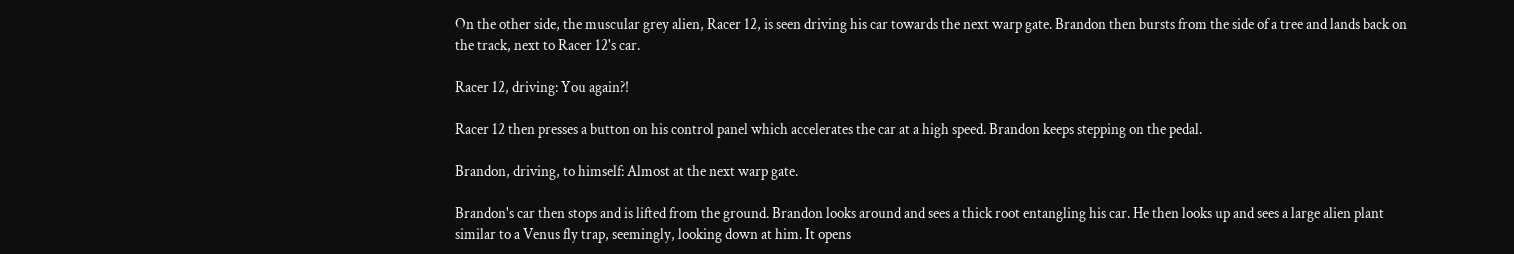On the other side, the muscular grey alien, Racer 12, is seen driving his car towards the next warp gate. Brandon then bursts from the side of a tree and lands back on the track, next to Racer 12's car.

Racer 12, driving: You again?!

Racer 12 then presses a button on his control panel which accelerates the car at a high speed. Brandon keeps stepping on the pedal.

Brandon, driving, to himself: Almost at the next warp gate.

Brandon's car then stops and is lifted from the ground. Brandon looks around and sees a thick root entangling his car. He then looks up and sees a large alien plant similar to a Venus fly trap, seemingly, looking down at him. It opens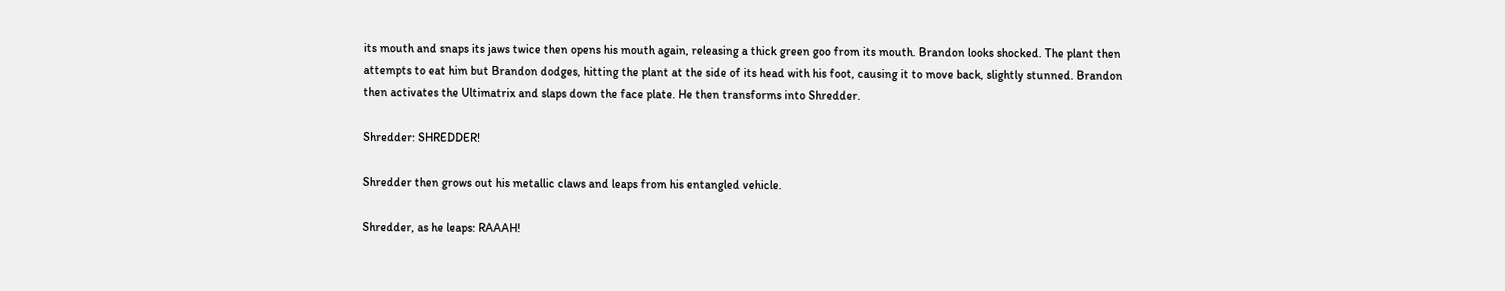its mouth and snaps its jaws twice then opens his mouth again, releasing a thick green goo from its mouth. Brandon looks shocked. The plant then attempts to eat him but Brandon dodges, hitting the plant at the side of its head with his foot, causing it to move back, slightly stunned. Brandon then activates the Ultimatrix and slaps down the face plate. He then transforms into Shredder.

Shredder: SHREDDER!

Shredder then grows out his metallic claws and leaps from his entangled vehicle.

Shredder, as he leaps: RAAAH!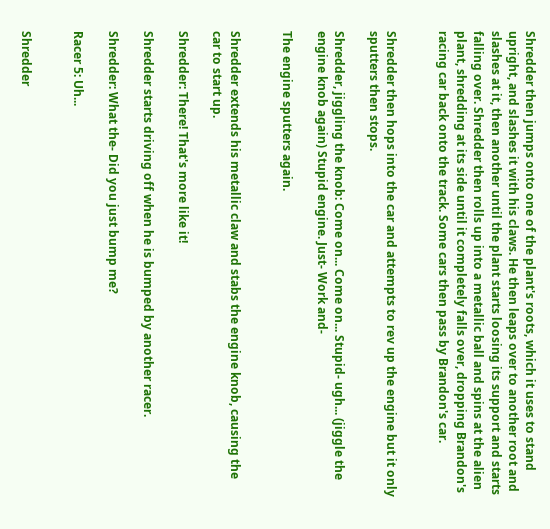Shredder then jumps onto one of the plant's roots, which it uses to stand upright, and slashes it with his claws. He then leaps over to another root and slashes at it, then another until the plant starts loosing its support and starts falling over. Shredder then rolls up into a metallic ball and spins at the alien plant, shredding at its side until it completely falls over, dropping Brandon's racing car back onto the track. Some cars then pass by Brandon's car.


Shredder then hops into the car and attempts to rev up the engine but it only sputters then stops.

Shredder, jiggling the knob: Come on... Come on... Stupid- ugh... (jiggle the engine knob again) Stupid engine. Just- Work and-

The engine sputters again.


Shredder extends his metallic claw and stabs the engine knob, causing the car to start up.

Shredder: There! That's more like it!

Shredder starts driving off when he is bumped by another racer.

Shredder: What the- Did you just bump me?

Racer 5: Uh...


Shredder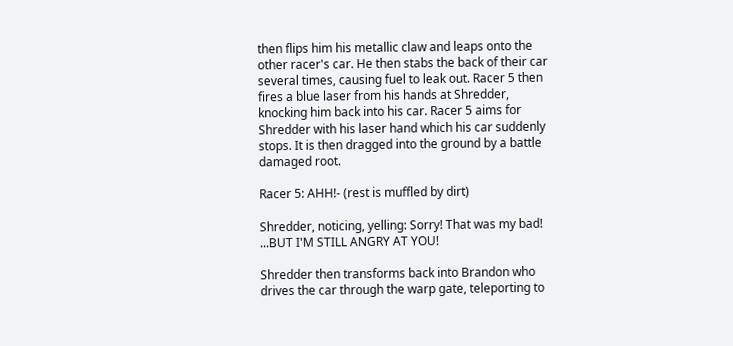then flips him his metallic claw and leaps onto the other racer's car. He then stabs the back of their car several times, causing fuel to leak out. Racer 5 then fires a blue laser from his hands at Shredder, knocking him back into his car. Racer 5 aims for Shredder with his laser hand which his car suddenly stops. It is then dragged into the ground by a battle damaged root.

Racer 5: AHH!- (rest is muffled by dirt)

Shredder, noticing, yelling: Sorry! That was my bad! ...BUT I'M STILL ANGRY AT YOU!

Shredder then transforms back into Brandon who drives the car through the warp gate, teleporting to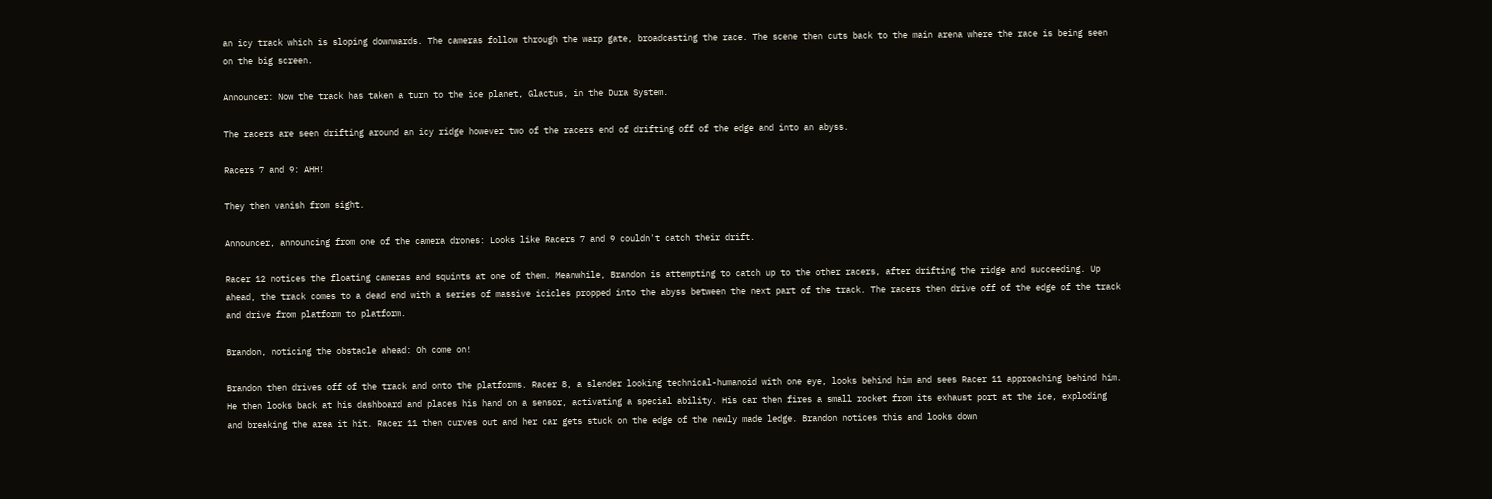an icy track which is sloping downwards. The cameras follow through the warp gate, broadcasting the race. The scene then cuts back to the main arena where the race is being seen on the big screen.

Announcer: Now the track has taken a turn to the ice planet, Glactus, in the Dura System.

The racers are seen drifting around an icy ridge however two of the racers end of drifting off of the edge and into an abyss.

Racers 7 and 9: AHH!

They then vanish from sight.

Announcer, announcing from one of the camera drones: Looks like Racers 7 and 9 couldn't catch their drift.

Racer 12 notices the floating cameras and squints at one of them. Meanwhile, Brandon is attempting to catch up to the other racers, after drifting the ridge and succeeding. Up ahead, the track comes to a dead end with a series of massive icicles propped into the abyss between the next part of the track. The racers then drive off of the edge of the track and drive from platform to platform.

Brandon, noticing the obstacle ahead: Oh come on!

Brandon then drives off of the track and onto the platforms. Racer 8, a slender looking technical-humanoid with one eye, looks behind him and sees Racer 11 approaching behind him. He then looks back at his dashboard and places his hand on a sensor, activating a special ability. His car then fires a small rocket from its exhaust port at the ice, exploding and breaking the area it hit. Racer 11 then curves out and her car gets stuck on the edge of the newly made ledge. Brandon notices this and looks down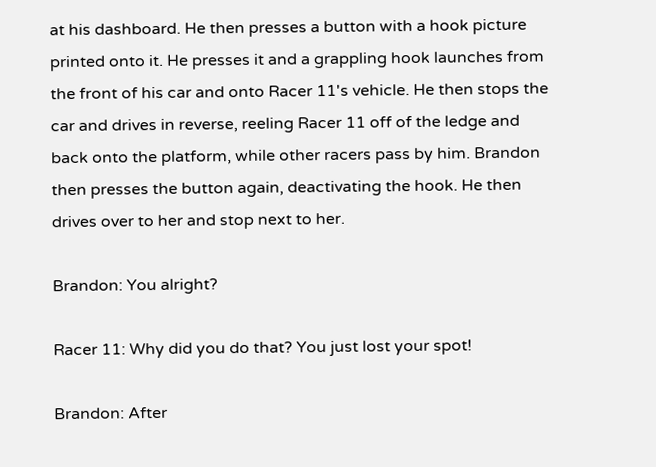at his dashboard. He then presses a button with a hook picture printed onto it. He presses it and a grappling hook launches from the front of his car and onto Racer 11's vehicle. He then stops the car and drives in reverse, reeling Racer 11 off of the ledge and back onto the platform, while other racers pass by him. Brandon then presses the button again, deactivating the hook. He then drives over to her and stop next to her.

Brandon: You alright?

Racer 11: Why did you do that? You just lost your spot!

Brandon: After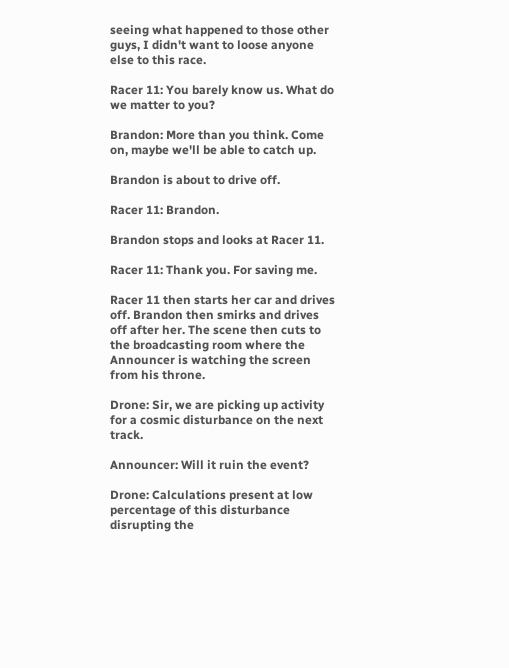seeing what happened to those other guys, I didn't want to loose anyone else to this race.

Racer 11: You barely know us. What do we matter to you?

Brandon: More than you think. Come on, maybe we'll be able to catch up.

Brandon is about to drive off.

Racer 11: Brandon.

Brandon stops and looks at Racer 11.

Racer 11: Thank you. For saving me.

Racer 11 then starts her car and drives off. Brandon then smirks and drives off after her. The scene then cuts to the broadcasting room where the Announcer is watching the screen from his throne.

Drone: Sir, we are picking up activity for a cosmic disturbance on the next track.

Announcer: Will it ruin the event?

Drone: Calculations present at low percentage of this disturbance disrupting the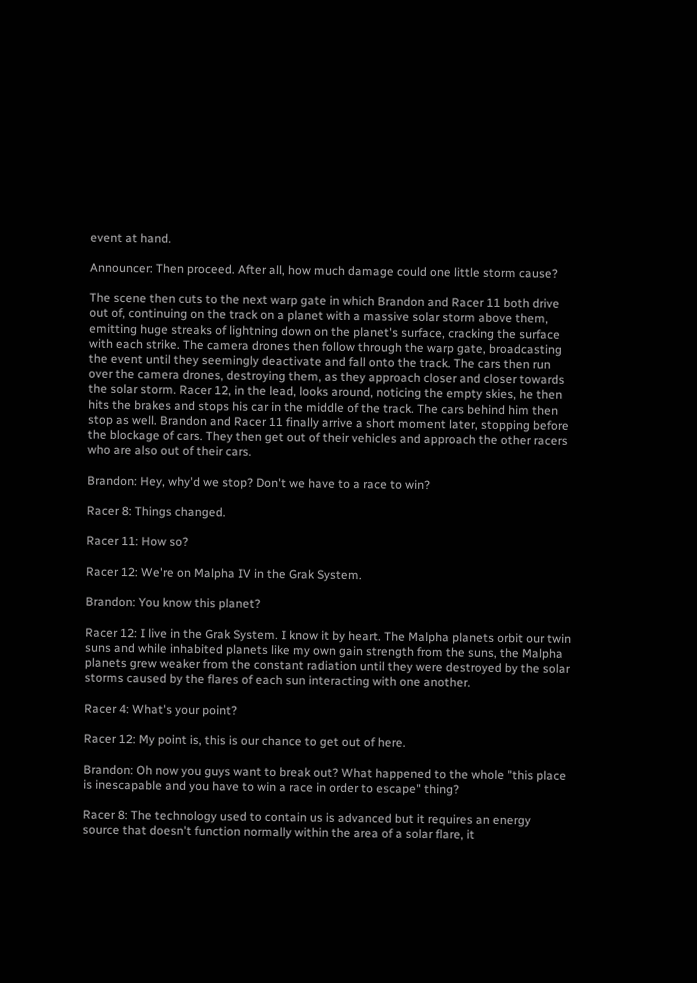event at hand.

Announcer: Then proceed. After all, how much damage could one little storm cause?

The scene then cuts to the next warp gate in which Brandon and Racer 11 both drive out of, continuing on the track on a planet with a massive solar storm above them, emitting huge streaks of lightning down on the planet's surface, cracking the surface with each strike. The camera drones then follow through the warp gate, broadcasting the event until they seemingly deactivate and fall onto the track. The cars then run over the camera drones, destroying them, as they approach closer and closer towards the solar storm. Racer 12, in the lead, looks around, noticing the empty skies, he then hits the brakes and stops his car in the middle of the track. The cars behind him then stop as well. Brandon and Racer 11 finally arrive a short moment later, stopping before the blockage of cars. They then get out of their vehicles and approach the other racers who are also out of their cars.

Brandon: Hey, why'd we stop? Don't we have to a race to win?

Racer 8: Things changed.

Racer 11: How so?

Racer 12: We're on Malpha IV in the Grak System.

Brandon: You know this planet?

Racer 12: I live in the Grak System. I know it by heart. The Malpha planets orbit our twin suns and while inhabited planets like my own gain strength from the suns, the Malpha planets grew weaker from the constant radiation until they were destroyed by the solar storms caused by the flares of each sun interacting with one another.

Racer 4: What's your point?

Racer 12: My point is, this is our chance to get out of here.

Brandon: Oh now you guys want to break out? What happened to the whole "this place is inescapable and you have to win a race in order to escape" thing?

Racer 8: The technology used to contain us is advanced but it requires an energy source that doesn't function normally within the area of a solar flare, it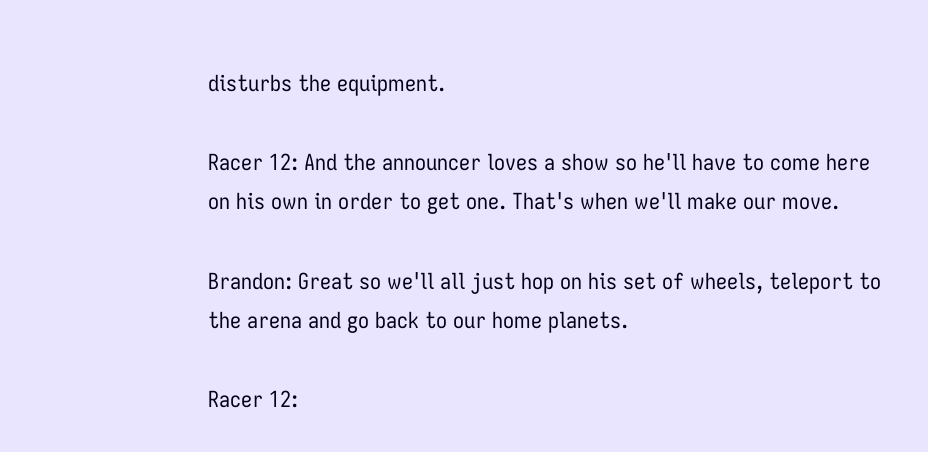disturbs the equipment.

Racer 12: And the announcer loves a show so he'll have to come here on his own in order to get one. That's when we'll make our move.

Brandon: Great so we'll all just hop on his set of wheels, teleport to the arena and go back to our home planets.

Racer 12: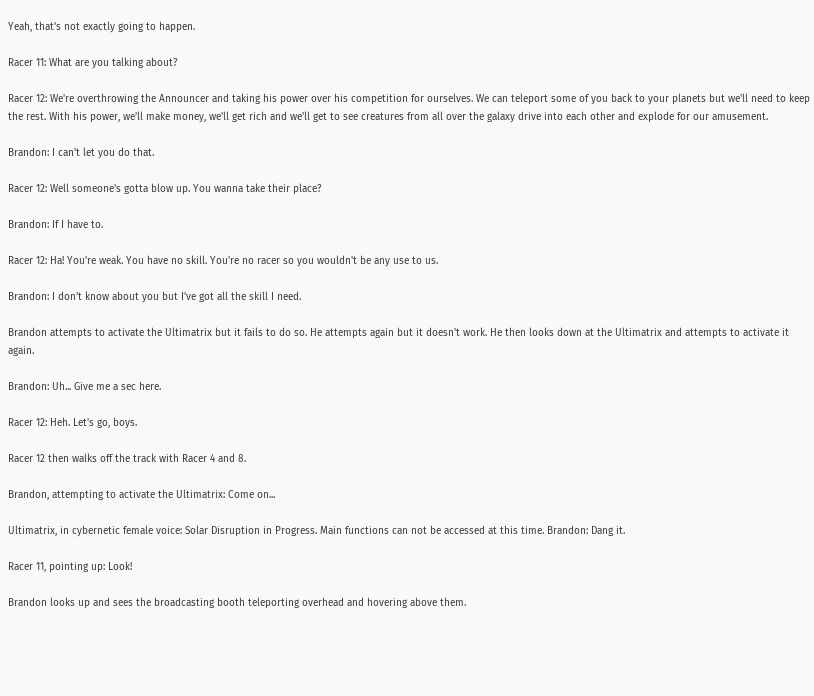Yeah, that's not exactly going to happen.

Racer 11: What are you talking about?

Racer 12: We're overthrowing the Announcer and taking his power over his competition for ourselves. We can teleport some of you back to your planets but we'll need to keep the rest. With his power, we'll make money, we'll get rich and we'll get to see creatures from all over the galaxy drive into each other and explode for our amusement.

Brandon: I can't let you do that.

Racer 12: Well someone's gotta blow up. You wanna take their place?

Brandon: If I have to.

Racer 12: Ha! You're weak. You have no skill. You're no racer so you wouldn't be any use to us.

Brandon: I don't know about you but I've got all the skill I need.

Brandon attempts to activate the Ultimatrix but it fails to do so. He attempts again but it doesn't work. He then looks down at the Ultimatrix and attempts to activate it again.

Brandon: Uh... Give me a sec here.

Racer 12: Heh. Let's go, boys.

Racer 12 then walks off the track with Racer 4 and 8.

Brandon, attempting to activate the Ultimatrix: Come on...

Ultimatrix, in cybernetic female voice: Solar Disruption in Progress. Main functions can not be accessed at this time. Brandon: Dang it.

Racer 11, pointing up: Look!

Brandon looks up and sees the broadcasting booth teleporting overhead and hovering above them.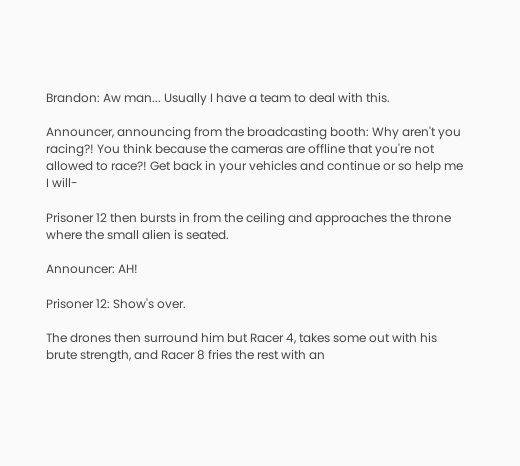Brandon: Aw man... Usually I have a team to deal with this.

Announcer, announcing from the broadcasting booth: Why aren't you racing?! You think because the cameras are offline that you're not allowed to race?! Get back in your vehicles and continue or so help me I will-

Prisoner 12 then bursts in from the ceiling and approaches the throne where the small alien is seated.

Announcer: AH!

Prisoner 12: Show's over.

The drones then surround him but Racer 4, takes some out with his brute strength, and Racer 8 fries the rest with an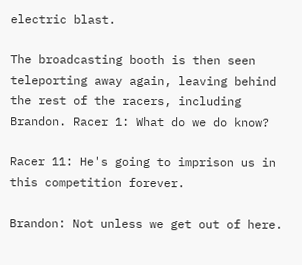electric blast.

The broadcasting booth is then seen teleporting away again, leaving behind the rest of the racers, including Brandon. Racer 1: What do we do know?

Racer 11: He's going to imprison us in this competition forever.

Brandon: Not unless we get out of here.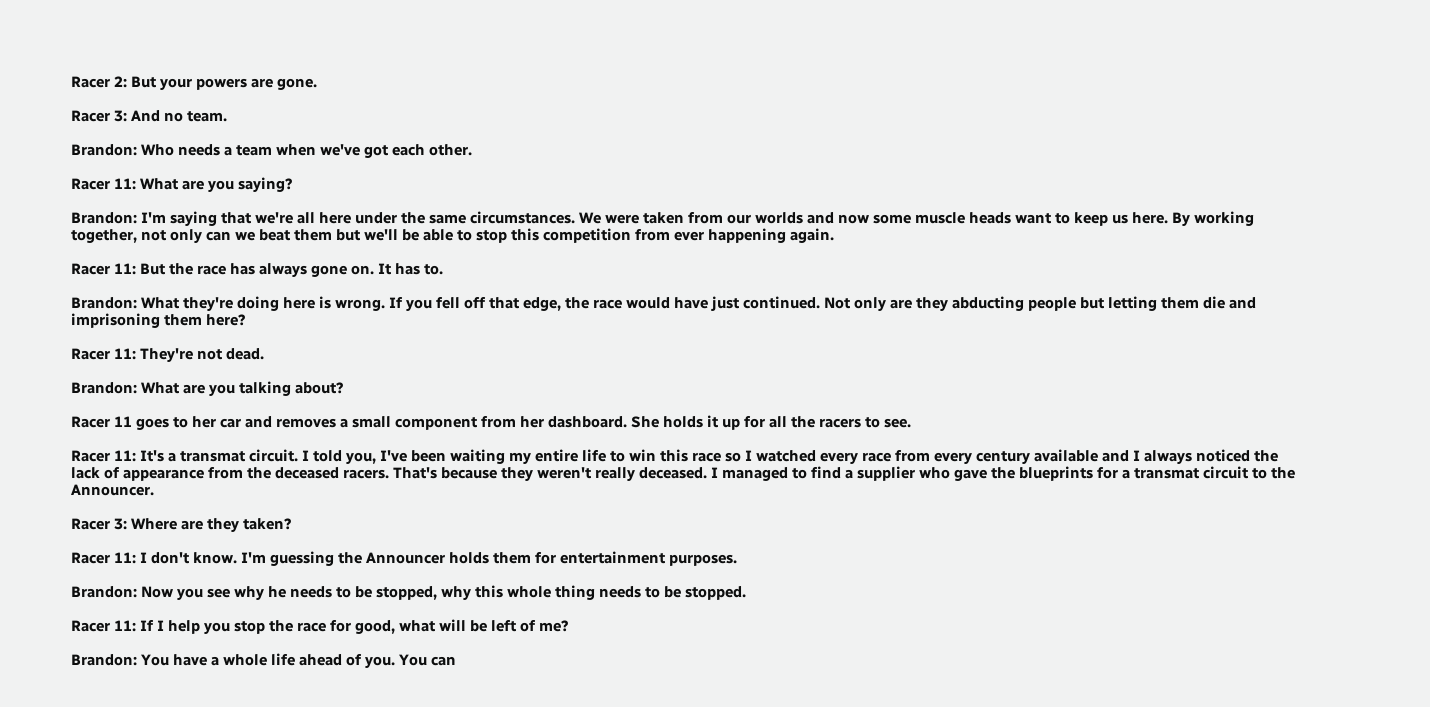Racer 2: But your powers are gone.

Racer 3: And no team.

Brandon: Who needs a team when we've got each other.

Racer 11: What are you saying?

Brandon: I'm saying that we're all here under the same circumstances. We were taken from our worlds and now some muscle heads want to keep us here. By working together, not only can we beat them but we'll be able to stop this competition from ever happening again.

Racer 11: But the race has always gone on. It has to.

Brandon: What they're doing here is wrong. If you fell off that edge, the race would have just continued. Not only are they abducting people but letting them die and imprisoning them here?

Racer 11: They're not dead.

Brandon: What are you talking about?

Racer 11 goes to her car and removes a small component from her dashboard. She holds it up for all the racers to see.

Racer 11: It's a transmat circuit. I told you, I've been waiting my entire life to win this race so I watched every race from every century available and I always noticed the lack of appearance from the deceased racers. That's because they weren't really deceased. I managed to find a supplier who gave the blueprints for a transmat circuit to the Announcer.

Racer 3: Where are they taken?

Racer 11: I don't know. I'm guessing the Announcer holds them for entertainment purposes.

Brandon: Now you see why he needs to be stopped, why this whole thing needs to be stopped.

Racer 11: If I help you stop the race for good, what will be left of me?

Brandon: You have a whole life ahead of you. You can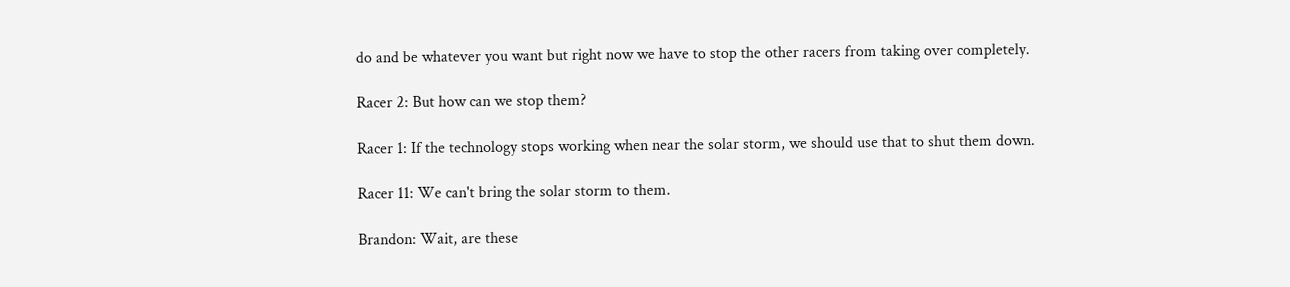do and be whatever you want but right now we have to stop the other racers from taking over completely.

Racer 2: But how can we stop them?

Racer 1: If the technology stops working when near the solar storm, we should use that to shut them down.

Racer 11: We can't bring the solar storm to them.

Brandon: Wait, are these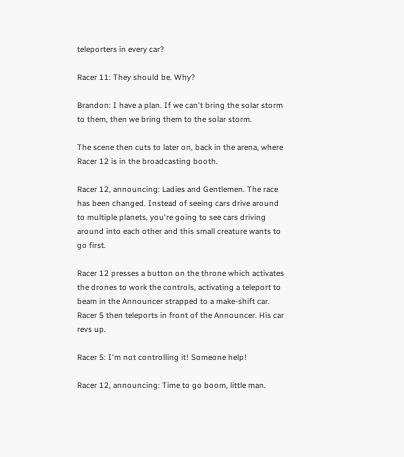teleporters in every car?

Racer 11: They should be. Why?

Brandon: I have a plan. If we can't bring the solar storm to them, then we bring them to the solar storm.

The scene then cuts to later on, back in the arena, where Racer 12 is in the broadcasting booth.

Racer 12, announcing: Ladies and Gentlemen. The race has been changed. Instead of seeing cars drive around to multiple planets, you're going to see cars driving around into each other and this small creature wants to go first.

Racer 12 presses a button on the throne which activates the drones to work the controls, activating a teleport to beam in the Announcer strapped to a make-shift car. Racer 5 then teleports in front of the Announcer. His car revs up.

Racer 5: I'm not controlling it! Someone help!

Racer 12, announcing: Time to go boom, little man.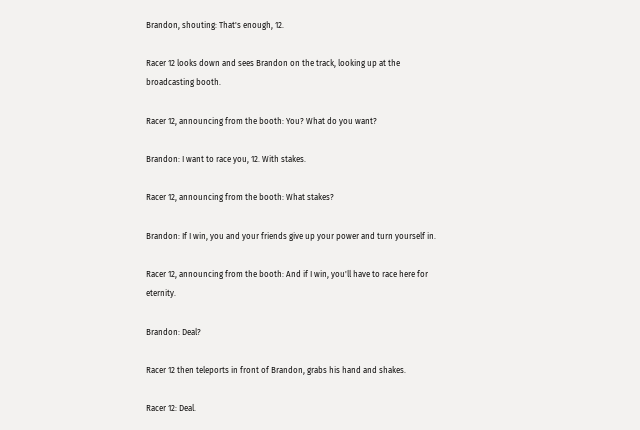Brandon, shouting: That's enough, 12.

Racer 12 looks down and sees Brandon on the track, looking up at the broadcasting booth.

Racer 12, announcing from the booth: You? What do you want?

Brandon: I want to race you, 12. With stakes.

Racer 12, announcing from the booth: What stakes?

Brandon: If I win, you and your friends give up your power and turn yourself in.

Racer 12, announcing from the booth: And if I win, you'll have to race here for eternity.

Brandon: Deal?

Racer 12 then teleports in front of Brandon, grabs his hand and shakes.

Racer 12: Deal.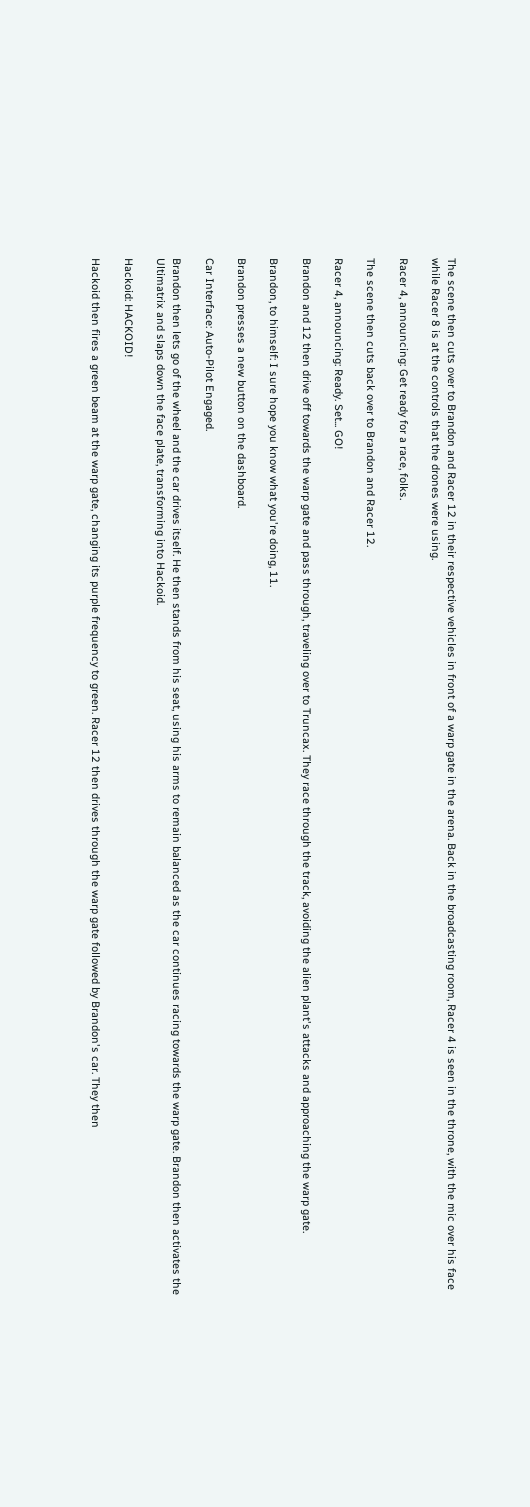The scene then cuts over to Brandon and Racer 12 in their respective vehicles in front of a warp gate in the arena. Back in the broadcasting room, Racer 4 is seen in the throne, with the mic over his face while Racer 8 is at the controls that the drones were using.

Racer 4, announcing: Get ready for a race, folks.

The scene then cuts back over to Brandon and Racer 12.

Racer 4, announcing: Ready. Set... GO!

Brandon and 12 then drive off towards the warp gate and pass through, traveling over to Truncax. They race through the track, avoiding the alien plant's attacks and approaching the warp gate.

Brandon, to himself: I sure hope you know what you're doing, 11.

Brandon presses a new button on the dashboard.

Car Interface: Auto-Pilot Engaged.

Brandon then lets go of the wheel and the car drives itself. He then stands from his seat, using his arms to remain balanced as the car continues racing towards the warp gate. Brandon then activates the Ultimatrix and slaps down the face plate, transforming into Hackoid.

Hackoid: HACKOID!

Hackoid then fires a green beam at the warp gate, changing its purple frequency to green. Racer 12 then drives through the warp gate followed by Brandon's car. They then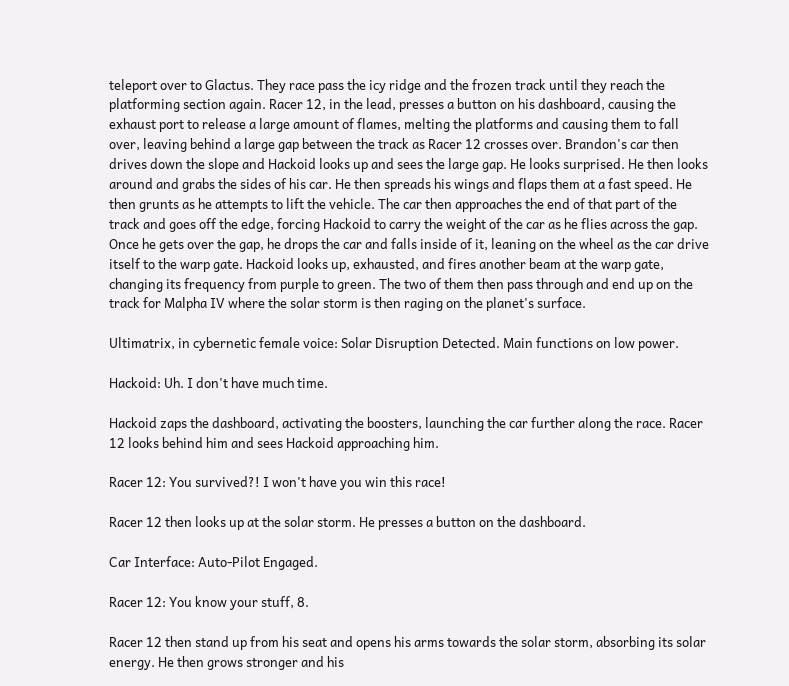teleport over to Glactus. They race pass the icy ridge and the frozen track until they reach the platforming section again. Racer 12, in the lead, presses a button on his dashboard, causing the exhaust port to release a large amount of flames, melting the platforms and causing them to fall over, leaving behind a large gap between the track as Racer 12 crosses over. Brandon's car then drives down the slope and Hackoid looks up and sees the large gap. He looks surprised. He then looks around and grabs the sides of his car. He then spreads his wings and flaps them at a fast speed. He then grunts as he attempts to lift the vehicle. The car then approaches the end of that part of the track and goes off the edge, forcing Hackoid to carry the weight of the car as he flies across the gap. Once he gets over the gap, he drops the car and falls inside of it, leaning on the wheel as the car drive itself to the warp gate. Hackoid looks up, exhausted, and fires another beam at the warp gate, changing its frequency from purple to green. The two of them then pass through and end up on the track for Malpha IV where the solar storm is then raging on the planet's surface.

Ultimatrix, in cybernetic female voice: Solar Disruption Detected. Main functions on low power.

Hackoid: Uh. I don't have much time.

Hackoid zaps the dashboard, activating the boosters, launching the car further along the race. Racer 12 looks behind him and sees Hackoid approaching him.

Racer 12: You survived?! I won't have you win this race!

Racer 12 then looks up at the solar storm. He presses a button on the dashboard.

Car Interface: Auto-Pilot Engaged.

Racer 12: You know your stuff, 8.

Racer 12 then stand up from his seat and opens his arms towards the solar storm, absorbing its solar energy. He then grows stronger and his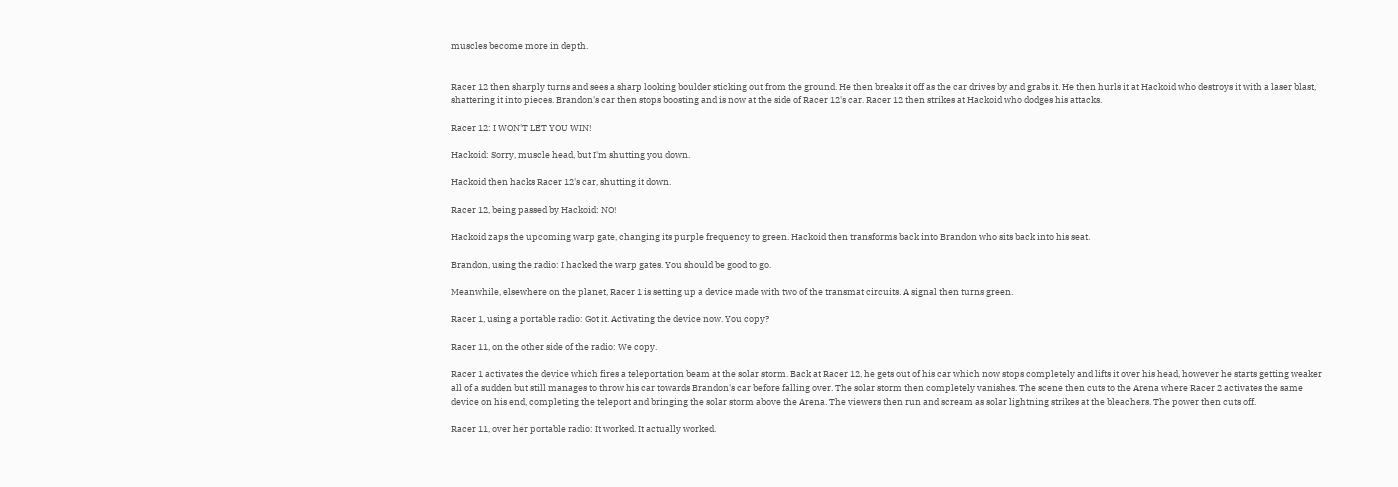muscles become more in depth.


Racer 12 then sharply turns and sees a sharp looking boulder sticking out from the ground. He then breaks it off as the car drives by and grabs it. He then hurls it at Hackoid who destroys it with a laser blast, shattering it into pieces. Brandon's car then stops boosting and is now at the side of Racer 12's car. Racer 12 then strikes at Hackoid who dodges his attacks.

Racer 12: I WON'T LET YOU WIN!

Hackoid: Sorry, muscle head, but I'm shutting you down.

Hackoid then hacks Racer 12's car, shutting it down.

Racer 12, being passed by Hackoid: NO!

Hackoid zaps the upcoming warp gate, changing its purple frequency to green. Hackoid then transforms back into Brandon who sits back into his seat.

Brandon, using the radio: I hacked the warp gates. You should be good to go.

Meanwhile, elsewhere on the planet, Racer 1 is setting up a device made with two of the transmat circuits. A signal then turns green.

Racer 1, using a portable radio: Got it. Activating the device now. You copy?

Racer 11, on the other side of the radio: We copy.

Racer 1 activates the device which fires a teleportation beam at the solar storm. Back at Racer 12, he gets out of his car which now stops completely and lifts it over his head, however he starts getting weaker all of a sudden but still manages to throw his car towards Brandon's car before falling over. The solar storm then completely vanishes. The scene then cuts to the Arena where Racer 2 activates the same device on his end, completing the teleport and bringing the solar storm above the Arena. The viewers then run and scream as solar lightning strikes at the bleachers. The power then cuts off.

Racer 11, over her portable radio: It worked. It actually worked.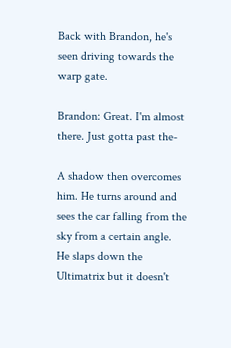Back with Brandon, he's seen driving towards the warp gate.

Brandon: Great. I'm almost there. Just gotta past the-

A shadow then overcomes him. He turns around and sees the car falling from the sky from a certain angle. He slaps down the Ultimatrix but it doesn't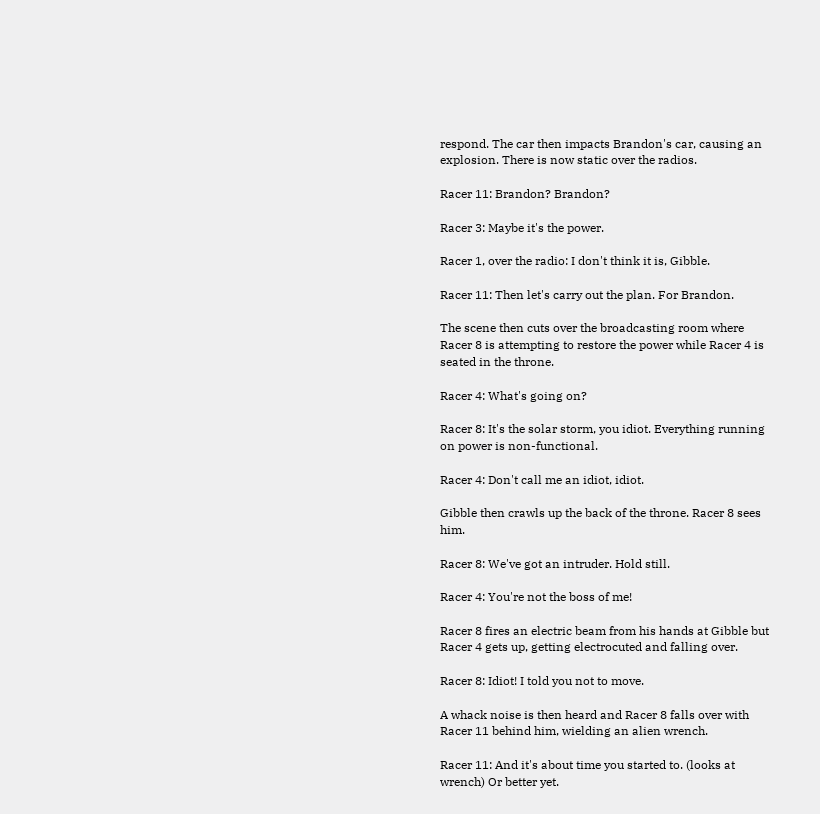respond. The car then impacts Brandon's car, causing an explosion. There is now static over the radios.

Racer 11: Brandon? Brandon?

Racer 3: Maybe it's the power.

Racer 1, over the radio: I don't think it is, Gibble.

Racer 11: Then let's carry out the plan. For Brandon.

The scene then cuts over the broadcasting room where Racer 8 is attempting to restore the power while Racer 4 is seated in the throne.

Racer 4: What's going on?

Racer 8: It's the solar storm, you idiot. Everything running on power is non-functional.

Racer 4: Don't call me an idiot, idiot.

Gibble then crawls up the back of the throne. Racer 8 sees him.

Racer 8: We've got an intruder. Hold still.

Racer 4: You're not the boss of me!

Racer 8 fires an electric beam from his hands at Gibble but Racer 4 gets up, getting electrocuted and falling over.

Racer 8: Idiot! I told you not to move.

A whack noise is then heard and Racer 8 falls over with Racer 11 behind him, wielding an alien wrench.

Racer 11: And it's about time you started to. (looks at wrench) Or better yet.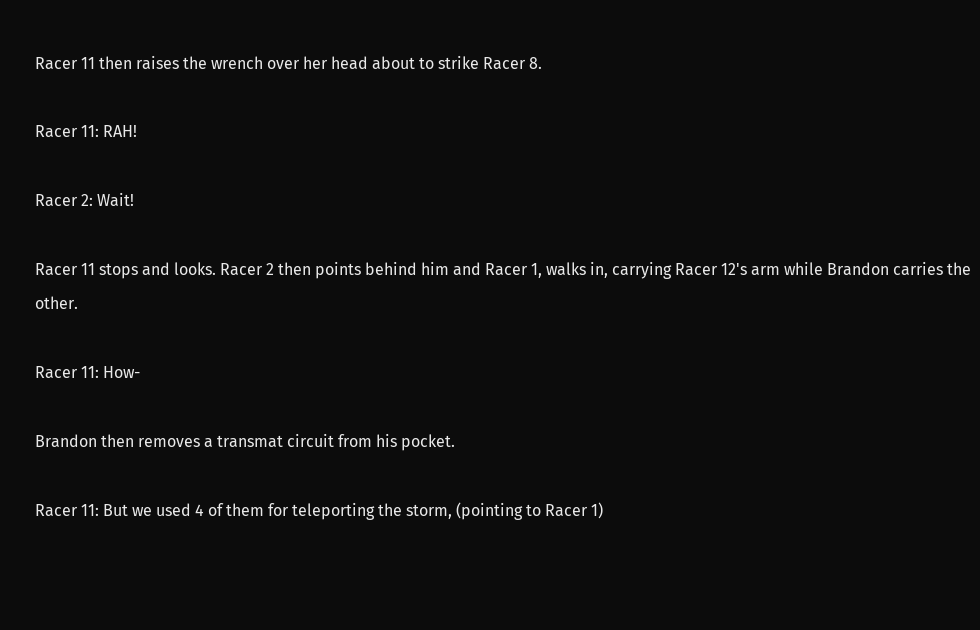Racer 11 then raises the wrench over her head about to strike Racer 8.

Racer 11: RAH!

Racer 2: Wait!

Racer 11 stops and looks. Racer 2 then points behind him and Racer 1, walks in, carrying Racer 12's arm while Brandon carries the other.

Racer 11: How-

Brandon then removes a transmat circuit from his pocket.

Racer 11: But we used 4 of them for teleporting the storm, (pointing to Racer 1)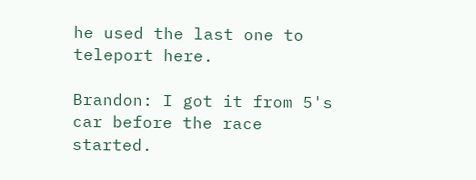he used the last one to teleport here.

Brandon: I got it from 5's car before the race started.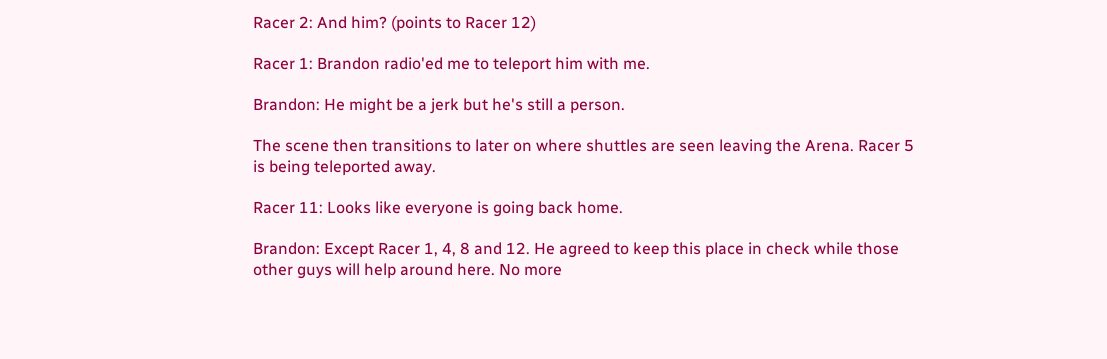Racer 2: And him? (points to Racer 12)

Racer 1: Brandon radio'ed me to teleport him with me.

Brandon: He might be a jerk but he's still a person.

The scene then transitions to later on where shuttles are seen leaving the Arena. Racer 5 is being teleported away.

Racer 11: Looks like everyone is going back home.

Brandon: Except Racer 1, 4, 8 and 12. He agreed to keep this place in check while those other guys will help around here. No more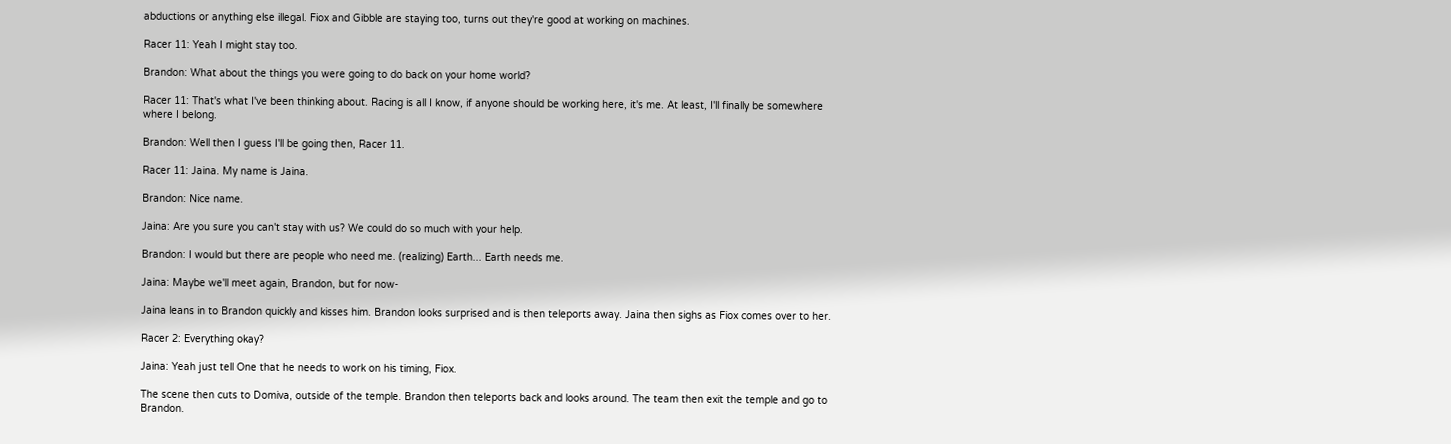abductions or anything else illegal. Fiox and Gibble are staying too, turns out they're good at working on machines.

Racer 11: Yeah I might stay too.

Brandon: What about the things you were going to do back on your home world?

Racer 11: That's what I've been thinking about. Racing is all I know, if anyone should be working here, it's me. At least, I'll finally be somewhere where I belong.

Brandon: Well then I guess I'll be going then, Racer 11.

Racer 11: Jaina. My name is Jaina.

Brandon: Nice name.

Jaina: Are you sure you can't stay with us? We could do so much with your help.

Brandon: I would but there are people who need me. (realizing) Earth... Earth needs me.

Jaina: Maybe we'll meet again, Brandon, but for now-

Jaina leans in to Brandon quickly and kisses him. Brandon looks surprised and is then teleports away. Jaina then sighs as Fiox comes over to her.

Racer 2: Everything okay?

Jaina: Yeah just tell One that he needs to work on his timing, Fiox.

The scene then cuts to Domiva, outside of the temple. Brandon then teleports back and looks around. The team then exit the temple and go to Brandon.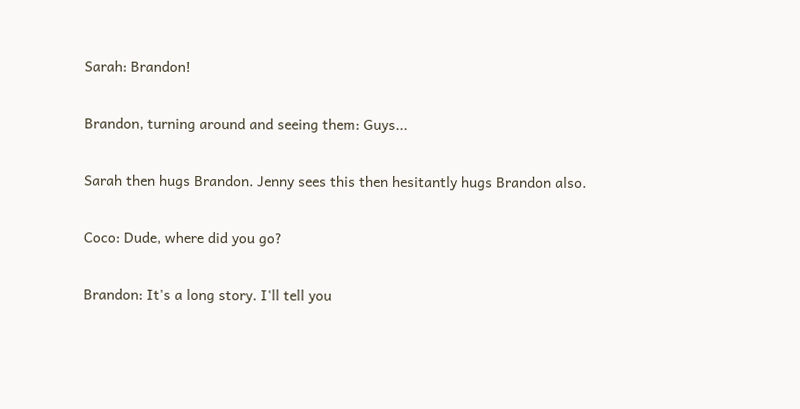Sarah: Brandon!

Brandon, turning around and seeing them: Guys...

Sarah then hugs Brandon. Jenny sees this then hesitantly hugs Brandon also.

Coco: Dude, where did you go?

Brandon: It's a long story. I'll tell you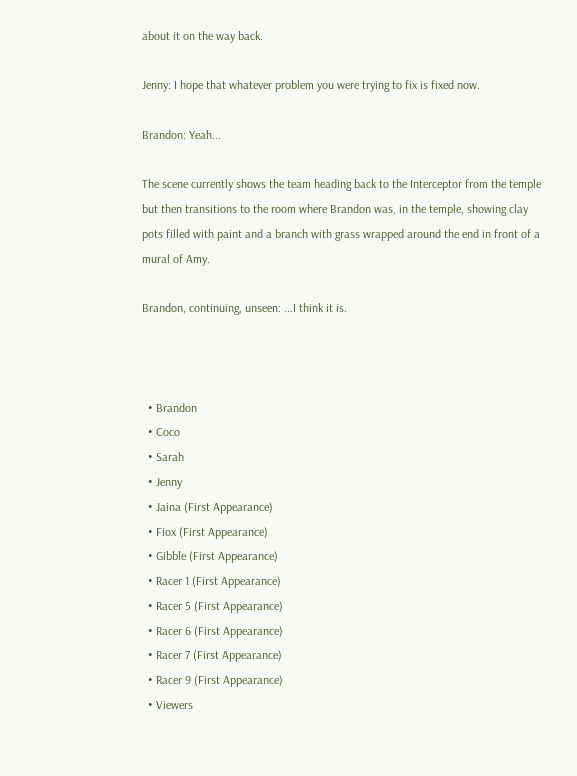about it on the way back.

Jenny: I hope that whatever problem you were trying to fix is fixed now.

Brandon: Yeah...

The scene currently shows the team heading back to the Interceptor from the temple but then transitions to the room where Brandon was, in the temple, showing clay pots filled with paint and a branch with grass wrapped around the end in front of a mural of Amy.

Brandon, continuing, unseen: ...I think it is.



  • Brandon
  • Coco
  • Sarah
  • Jenny
  • Jaina (First Appearance)
  • Fiox (First Appearance)
  • Gibble (First Appearance)
  • Racer 1 (First Appearance)
  • Racer 5 (First Appearance)
  • Racer 6 (First Appearance)
  • Racer 7 (First Appearance)
  • Racer 9 (First Appearance)
  • Viewers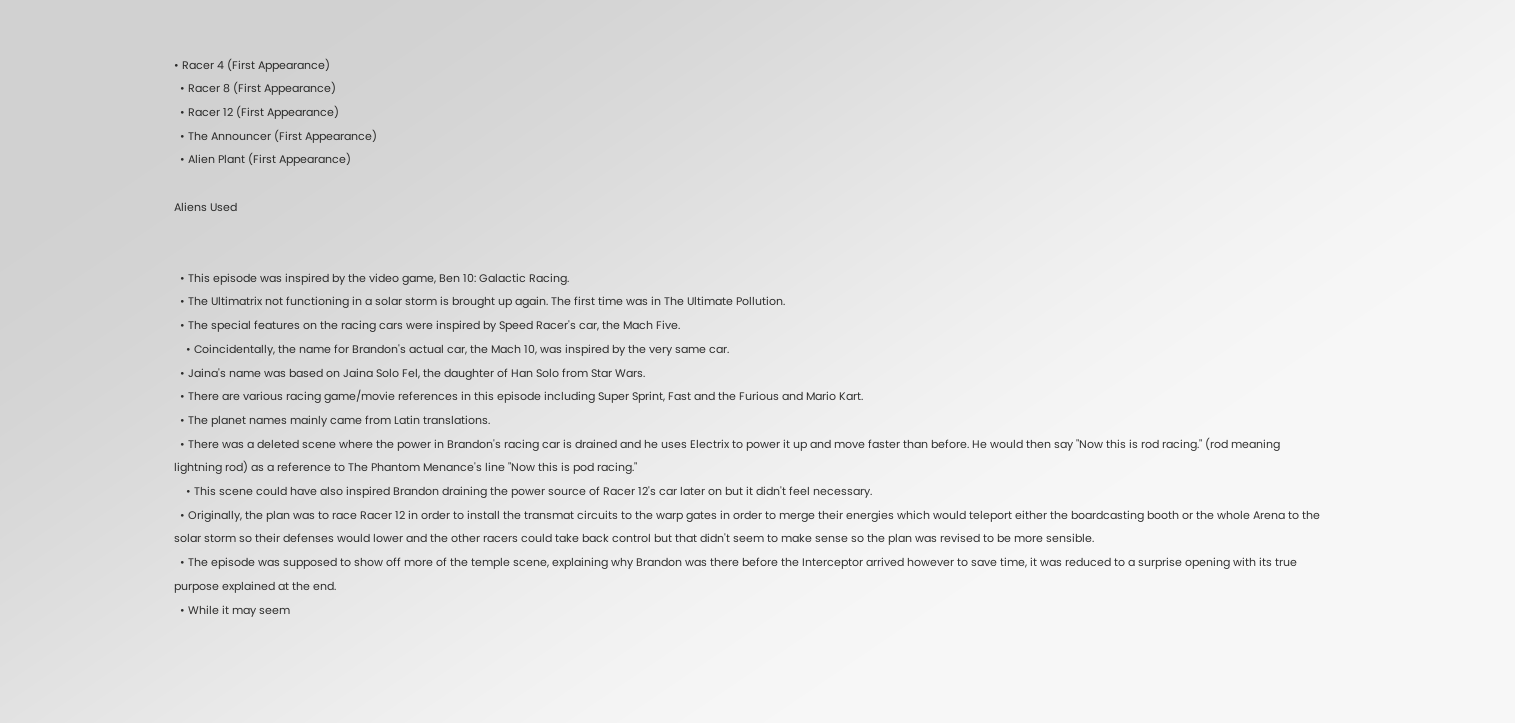• Racer 4 (First Appearance)
  • Racer 8 (First Appearance)
  • Racer 12 (First Appearance)
  • The Announcer (First Appearance)
  • Alien Plant (First Appearance)

Aliens Used


  • This episode was inspired by the video game, Ben 10: Galactic Racing.
  • The Ultimatrix not functioning in a solar storm is brought up again. The first time was in The Ultimate Pollution.
  • The special features on the racing cars were inspired by Speed Racer's car, the Mach Five.
    • Coincidentally, the name for Brandon's actual car, the Mach 10, was inspired by the very same car.
  • Jaina's name was based on Jaina Solo Fel, the daughter of Han Solo from Star Wars.
  • There are various racing game/movie references in this episode including Super Sprint, Fast and the Furious and Mario Kart.
  • The planet names mainly came from Latin translations.
  • There was a deleted scene where the power in Brandon's racing car is drained and he uses Electrix to power it up and move faster than before. He would then say "Now this is rod racing." (rod meaning lightning rod) as a reference to The Phantom Menance's line "Now this is pod racing."
    • This scene could have also inspired Brandon draining the power source of Racer 12's car later on but it didn't feel necessary.
  • Originally, the plan was to race Racer 12 in order to install the transmat circuits to the warp gates in order to merge their energies which would teleport either the boardcasting booth or the whole Arena to the solar storm so their defenses would lower and the other racers could take back control but that didn't seem to make sense so the plan was revised to be more sensible.
  • The episode was supposed to show off more of the temple scene, explaining why Brandon was there before the Interceptor arrived however to save time, it was reduced to a surprise opening with its true purpose explained at the end.
  • While it may seem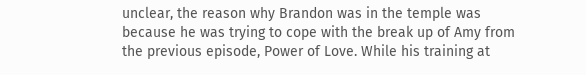unclear, the reason why Brandon was in the temple was because he was trying to cope with the break up of Amy from the previous episode, Power of Love. While his training at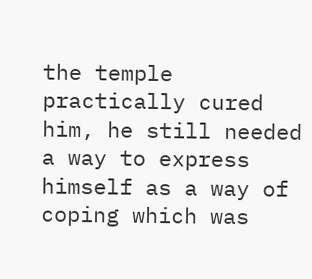the temple practically cured him, he still needed a way to express himself as a way of coping which was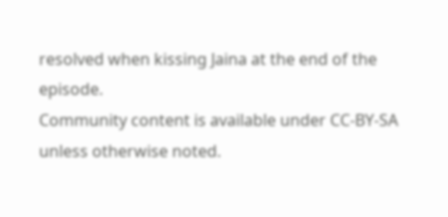resolved when kissing Jaina at the end of the episode.
Community content is available under CC-BY-SA unless otherwise noted.